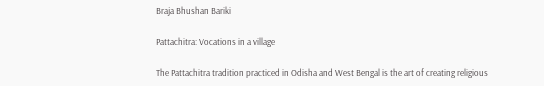Braja Bhushan Bariki

Pattachitra: Vocations in a village

The Pattachitra tradition practiced in Odisha and West Bengal is the art of creating religious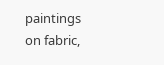paintings on fabric,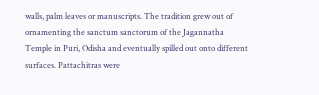walls, palm leaves or manuscripts. The tradition grew out of ornamenting the sanctum sanctorum of the Jagannatha Temple in Puri, Odisha and eventually spilled out onto different surfaces. Pattachitras were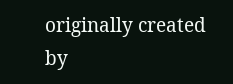originally created by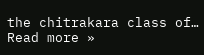the chitrakara class of… Read more »